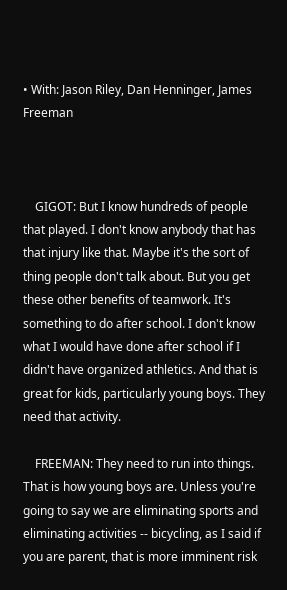• With: Jason Riley, Dan Henninger, James Freeman



    GIGOT: But I know hundreds of people that played. I don't know anybody that has that injury like that. Maybe it's the sort of thing people don't talk about. But you get these other benefits of teamwork. It's something to do after school. I don't know what I would have done after school if I didn't have organized athletics. And that is great for kids, particularly young boys. They need that activity.

    FREEMAN: They need to run into things. That is how young boys are. Unless you're going to say we are eliminating sports and eliminating activities -- bicycling, as I said if you are parent, that is more imminent risk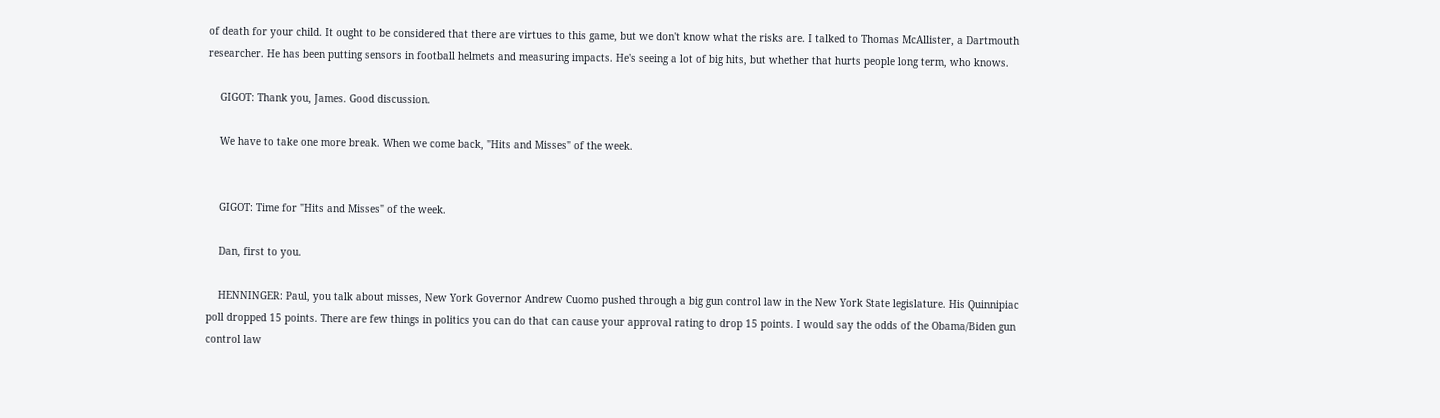of death for your child. It ought to be considered that there are virtues to this game, but we don't know what the risks are. I talked to Thomas McAllister, a Dartmouth researcher. He has been putting sensors in football helmets and measuring impacts. He's seeing a lot of big hits, but whether that hurts people long term, who knows.

    GIGOT: Thank you, James. Good discussion.

    We have to take one more break. When we come back, "Hits and Misses" of the week.


    GIGOT: Time for "Hits and Misses" of the week.

    Dan, first to you.

    HENNINGER: Paul, you talk about misses, New York Governor Andrew Cuomo pushed through a big gun control law in the New York State legislature. His Quinnipiac poll dropped 15 points. There are few things in politics you can do that can cause your approval rating to drop 15 points. I would say the odds of the Obama/Biden gun control law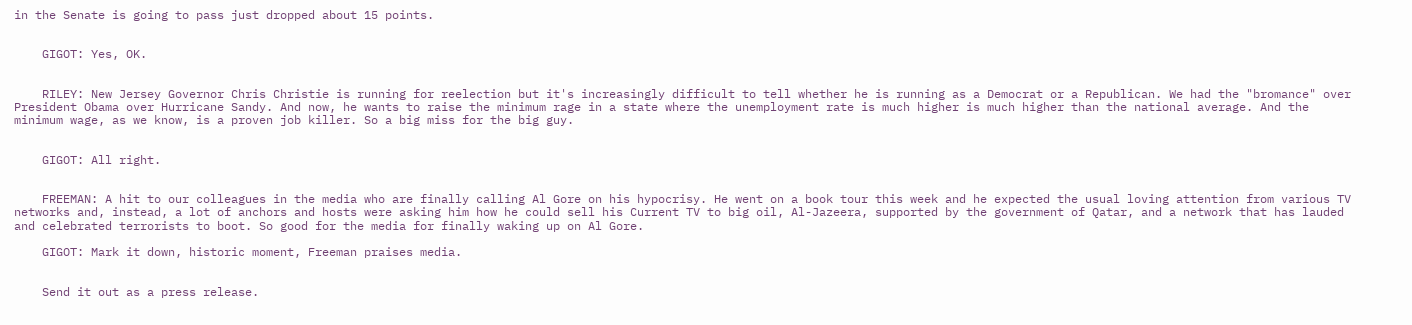in the Senate is going to pass just dropped about 15 points.


    GIGOT: Yes, OK.


    RILEY: New Jersey Governor Chris Christie is running for reelection but it's increasingly difficult to tell whether he is running as a Democrat or a Republican. We had the "bromance" over President Obama over Hurricane Sandy. And now, he wants to raise the minimum rage in a state where the unemployment rate is much higher is much higher than the national average. And the minimum wage, as we know, is a proven job killer. So a big miss for the big guy.


    GIGOT: All right.


    FREEMAN: A hit to our colleagues in the media who are finally calling Al Gore on his hypocrisy. He went on a book tour this week and he expected the usual loving attention from various TV networks and, instead, a lot of anchors and hosts were asking him how he could sell his Current TV to big oil, Al-Jazeera, supported by the government of Qatar, and a network that has lauded and celebrated terrorists to boot. So good for the media for finally waking up on Al Gore.

    GIGOT: Mark it down, historic moment, Freeman praises media.


    Send it out as a press release.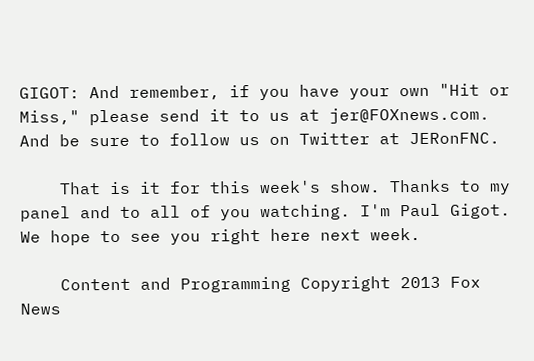GIGOT: And remember, if you have your own "Hit or Miss," please send it to us at jer@FOXnews.com. And be sure to follow us on Twitter at JERonFNC.

    That is it for this week's show. Thanks to my panel and to all of you watching. I'm Paul Gigot. We hope to see you right here next week.

    Content and Programming Copyright 2013 Fox News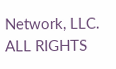Network, LLC. ALL RIGHTS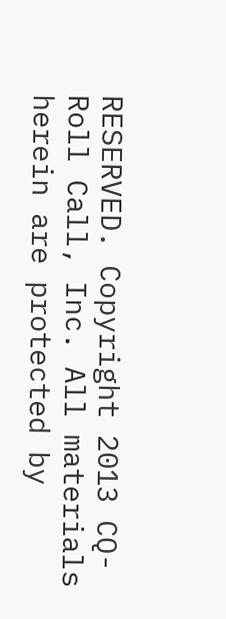RESERVED. Copyright 2013 CQ-Roll Call, Inc. All materials herein are protected by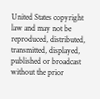United States copyright law and may not be reproduced, distributed, transmitted, displayed, published or broadcast without the prior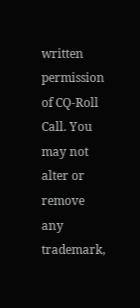written permission of CQ-Roll Call. You may not alter or remove any trademark,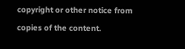copyright or other notice from copies of the content.